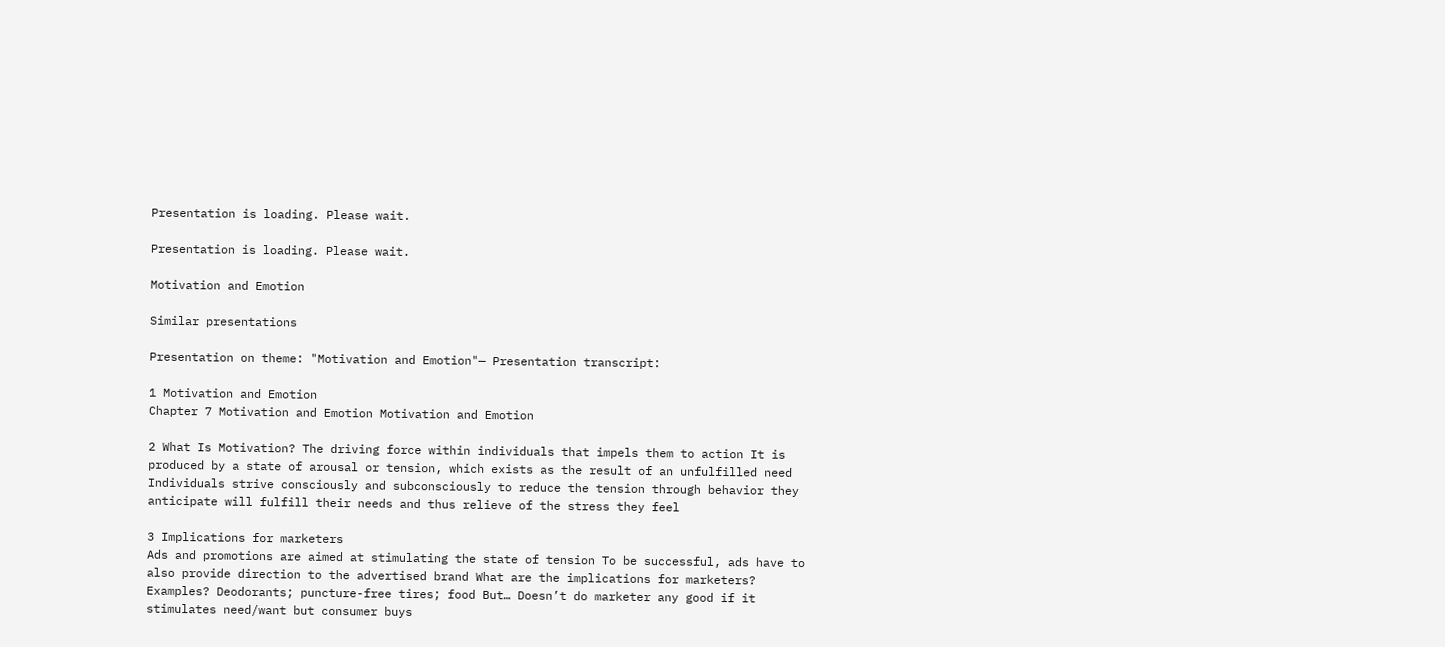Presentation is loading. Please wait.

Presentation is loading. Please wait.

Motivation and Emotion

Similar presentations

Presentation on theme: "Motivation and Emotion"— Presentation transcript:

1 Motivation and Emotion
Chapter 7 Motivation and Emotion Motivation and Emotion

2 What Is Motivation? The driving force within individuals that impels them to action It is produced by a state of arousal or tension, which exists as the result of an unfulfilled need Individuals strive consciously and subconsciously to reduce the tension through behavior they anticipate will fulfill their needs and thus relieve of the stress they feel

3 Implications for marketers
Ads and promotions are aimed at stimulating the state of tension To be successful, ads have to also provide direction to the advertised brand What are the implications for marketers? Examples? Deodorants; puncture-free tires; food But… Doesn’t do marketer any good if it stimulates need/want but consumer buys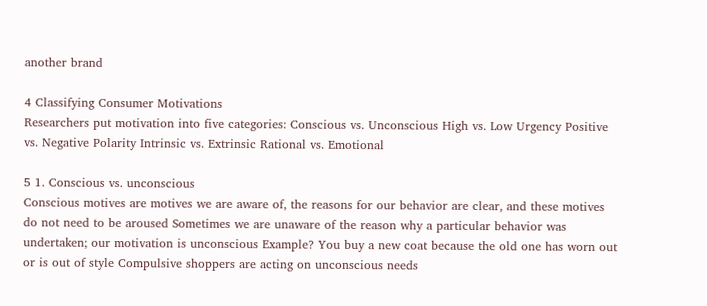another brand

4 Classifying Consumer Motivations
Researchers put motivation into five categories: Conscious vs. Unconscious High vs. Low Urgency Positive vs. Negative Polarity Intrinsic vs. Extrinsic Rational vs. Emotional

5 1. Conscious vs. unconscious
Conscious motives are motives we are aware of, the reasons for our behavior are clear, and these motives do not need to be aroused Sometimes we are unaware of the reason why a particular behavior was undertaken; our motivation is unconscious Example? You buy a new coat because the old one has worn out or is out of style Compulsive shoppers are acting on unconscious needs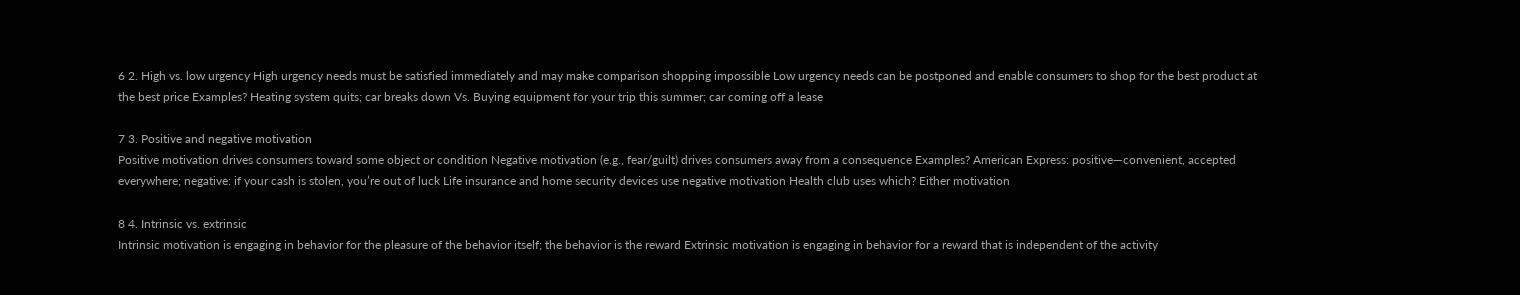6 2. High vs. low urgency High urgency needs must be satisfied immediately and may make comparison shopping impossible Low urgency needs can be postponed and enable consumers to shop for the best product at the best price Examples? Heating system quits; car breaks down Vs. Buying equipment for your trip this summer; car coming off a lease

7 3. Positive and negative motivation
Positive motivation drives consumers toward some object or condition Negative motivation (e.g., fear/guilt) drives consumers away from a consequence Examples? American Express: positive—convenient, accepted everywhere; negative: if your cash is stolen, you’re out of luck Life insurance and home security devices use negative motivation Health club uses which? Either motivation

8 4. Intrinsic vs. extrinsic
Intrinsic motivation is engaging in behavior for the pleasure of the behavior itself; the behavior is the reward Extrinsic motivation is engaging in behavior for a reward that is independent of the activity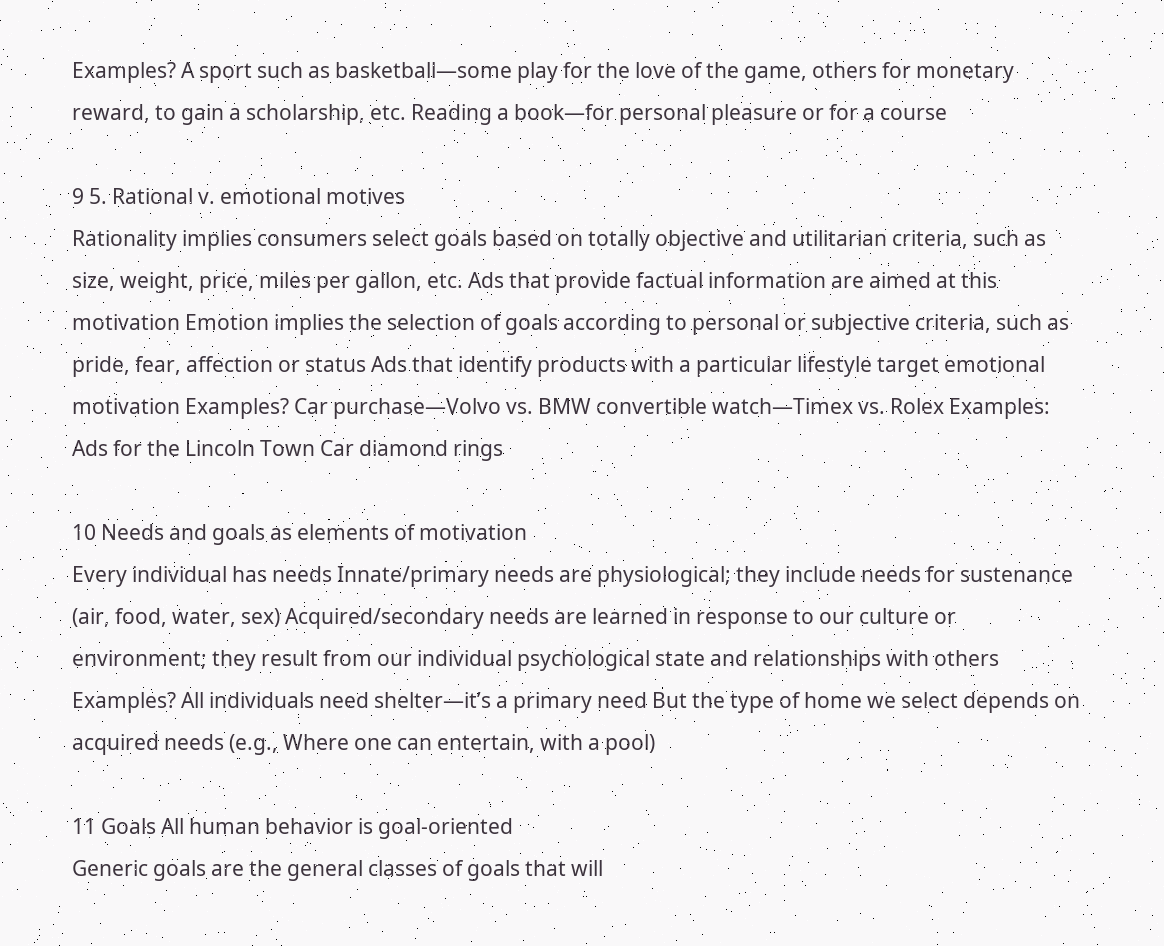Examples? A sport such as basketball—some play for the love of the game, others for monetary reward, to gain a scholarship, etc. Reading a book—for personal pleasure or for a course

9 5. Rational v. emotional motives
Rationality implies consumers select goals based on totally objective and utilitarian criteria, such as size, weight, price, miles per gallon, etc. Ads that provide factual information are aimed at this motivation Emotion implies the selection of goals according to personal or subjective criteria, such as pride, fear, affection or status Ads that identify products with a particular lifestyle target emotional motivation Examples? Car purchase—Volvo vs. BMW convertible watch—Timex vs. Rolex Examples: Ads for the Lincoln Town Car diamond rings

10 Needs and goals as elements of motivation
Every individual has needs Innate/primary needs are physiological; they include needs for sustenance (air, food, water, sex) Acquired/secondary needs are learned in response to our culture or environment; they result from our individual psychological state and relationships with others Examples? All individuals need shelter—it’s a primary need But the type of home we select depends on acquired needs (e.g., Where one can entertain, with a pool)

11 Goals All human behavior is goal-oriented
Generic goals are the general classes of goals that will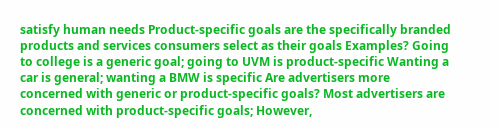satisfy human needs Product-specific goals are the specifically branded products and services consumers select as their goals Examples? Going to college is a generic goal; going to UVM is product-specific Wanting a car is general; wanting a BMW is specific Are advertisers more concerned with generic or product-specific goals? Most advertisers are concerned with product-specific goals; However,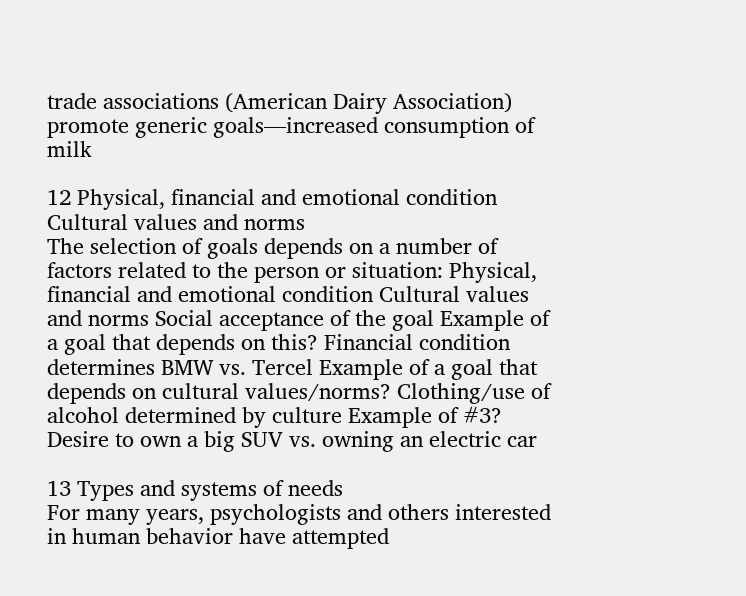trade associations (American Dairy Association) promote generic goals—increased consumption of milk

12 Physical, financial and emotional condition Cultural values and norms
The selection of goals depends on a number of factors related to the person or situation: Physical, financial and emotional condition Cultural values and norms Social acceptance of the goal Example of a goal that depends on this? Financial condition determines BMW vs. Tercel Example of a goal that depends on cultural values/norms? Clothing/use of alcohol determined by culture Example of #3? Desire to own a big SUV vs. owning an electric car

13 Types and systems of needs
For many years, psychologists and others interested in human behavior have attempted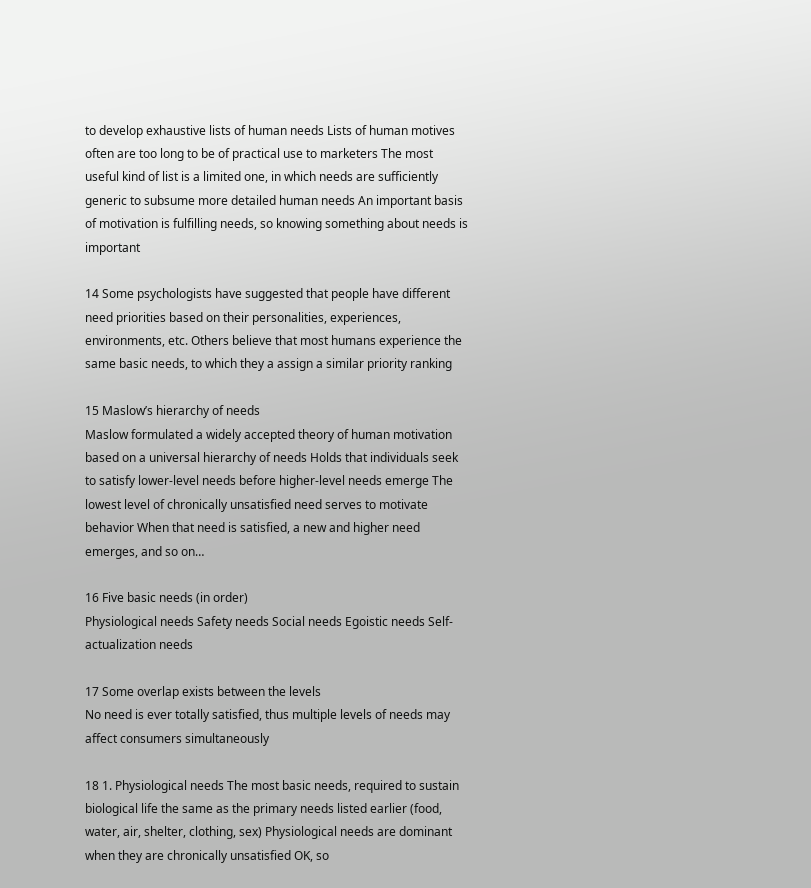to develop exhaustive lists of human needs Lists of human motives often are too long to be of practical use to marketers The most useful kind of list is a limited one, in which needs are sufficiently generic to subsume more detailed human needs An important basis of motivation is fulfilling needs, so knowing something about needs is important

14 Some psychologists have suggested that people have different need priorities based on their personalities, experiences, environments, etc. Others believe that most humans experience the same basic needs, to which they a assign a similar priority ranking

15 Maslow’s hierarchy of needs
Maslow formulated a widely accepted theory of human motivation based on a universal hierarchy of needs Holds that individuals seek to satisfy lower-level needs before higher-level needs emerge The lowest level of chronically unsatisfied need serves to motivate behavior When that need is satisfied, a new and higher need emerges, and so on…

16 Five basic needs (in order)
Physiological needs Safety needs Social needs Egoistic needs Self-actualization needs

17 Some overlap exists between the levels
No need is ever totally satisfied, thus multiple levels of needs may affect consumers simultaneously

18 1. Physiological needs The most basic needs, required to sustain biological life the same as the primary needs listed earlier (food, water, air, shelter, clothing, sex) Physiological needs are dominant when they are chronically unsatisfied OK, so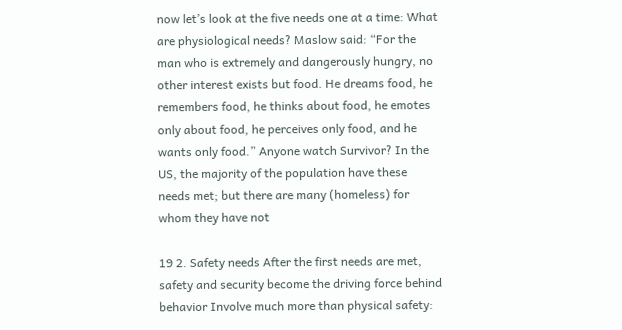now let’s look at the five needs one at a time: What are physiological needs? Maslow said: “For the man who is extremely and dangerously hungry, no other interest exists but food. He dreams food, he remembers food, he thinks about food, he emotes only about food, he perceives only food, and he wants only food.” Anyone watch Survivor? In the US, the majority of the population have these needs met; but there are many (homeless) for whom they have not

19 2. Safety needs After the first needs are met, safety and security become the driving force behind behavior Involve much more than physical safety: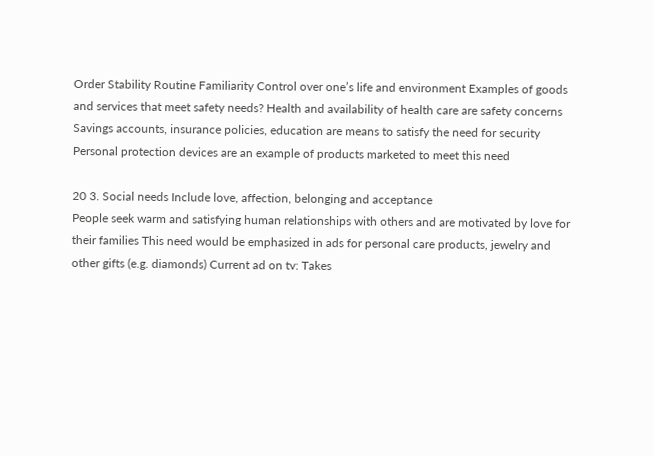Order Stability Routine Familiarity Control over one’s life and environment Examples of goods and services that meet safety needs? Health and availability of health care are safety concerns Savings accounts, insurance policies, education are means to satisfy the need for security Personal protection devices are an example of products marketed to meet this need

20 3. Social needs Include love, affection, belonging and acceptance
People seek warm and satisfying human relationships with others and are motivated by love for their families This need would be emphasized in ads for personal care products, jewelry and other gifts (e.g. diamonds) Current ad on tv: Takes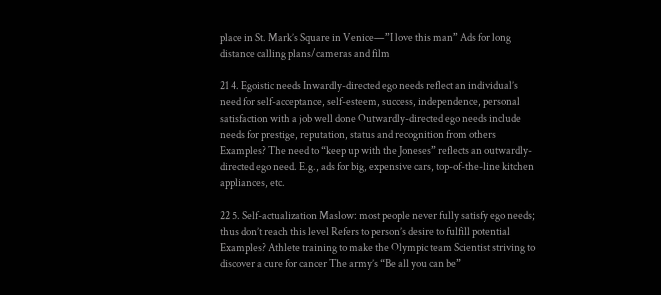place in St. Mark’s Square in Venice—”I love this man” Ads for long distance calling plans/cameras and film

21 4. Egoistic needs Inwardly-directed ego needs reflect an individual’s need for self-acceptance, self-esteem, success, independence, personal satisfaction with a job well done Outwardly-directed ego needs include needs for prestige, reputation, status and recognition from others Examples? The need to “keep up with the Joneses” reflects an outwardly-directed ego need. E.g., ads for big, expensive cars, top-of-the-line kitchen appliances, etc.

22 5. Self-actualization Maslow: most people never fully satisfy ego needs; thus don’t reach this level Refers to person’s desire to fulfill potential Examples? Athlete training to make the Olympic team Scientist striving to discover a cure for cancer The army’s “Be all you can be”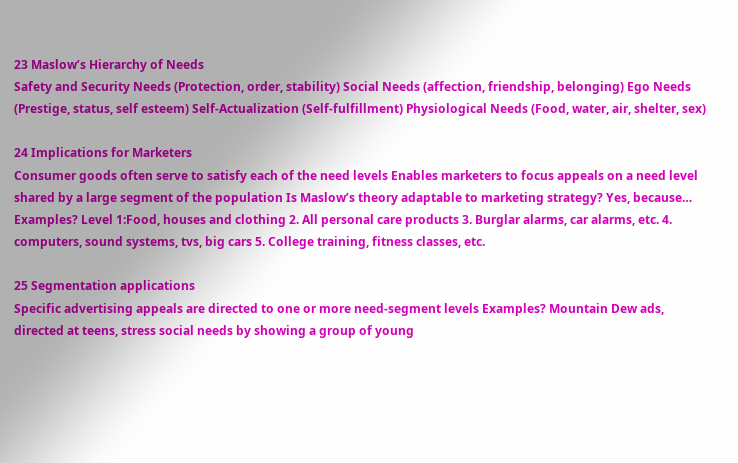23 Maslow’s Hierarchy of Needs
Safety and Security Needs (Protection, order, stability) Social Needs (affection, friendship, belonging) Ego Needs (Prestige, status, self esteem) Self-Actualization (Self-fulfillment) Physiological Needs (Food, water, air, shelter, sex)

24 Implications for Marketers
Consumer goods often serve to satisfy each of the need levels Enables marketers to focus appeals on a need level shared by a large segment of the population Is Maslow’s theory adaptable to marketing strategy? Yes, because… Examples? Level 1:Food, houses and clothing 2. All personal care products 3. Burglar alarms, car alarms, etc. 4. computers, sound systems, tvs, big cars 5. College training, fitness classes, etc.

25 Segmentation applications
Specific advertising appeals are directed to one or more need-segment levels Examples? Mountain Dew ads, directed at teens, stress social needs by showing a group of young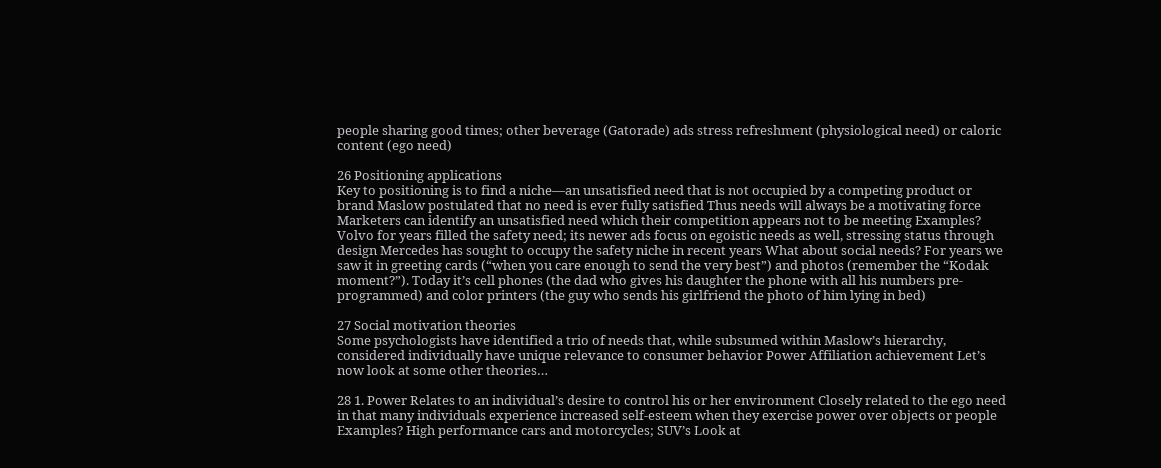people sharing good times; other beverage (Gatorade) ads stress refreshment (physiological need) or caloric content (ego need)

26 Positioning applications
Key to positioning is to find a niche—an unsatisfied need that is not occupied by a competing product or brand Maslow postulated that no need is ever fully satisfied Thus needs will always be a motivating force Marketers can identify an unsatisfied need which their competition appears not to be meeting Examples? Volvo for years filled the safety need; its newer ads focus on egoistic needs as well, stressing status through design Mercedes has sought to occupy the safety niche in recent years What about social needs? For years we saw it in greeting cards (“when you care enough to send the very best”) and photos (remember the “Kodak moment?”). Today it’s cell phones (the dad who gives his daughter the phone with all his numbers pre-programmed) and color printers (the guy who sends his girlfriend the photo of him lying in bed)

27 Social motivation theories
Some psychologists have identified a trio of needs that, while subsumed within Maslow’s hierarchy, considered individually have unique relevance to consumer behavior Power Affiliation achievement Let’s now look at some other theories…

28 1. Power Relates to an individual’s desire to control his or her environment Closely related to the ego need in that many individuals experience increased self-esteem when they exercise power over objects or people Examples? High performance cars and motorcycles; SUV’s Look at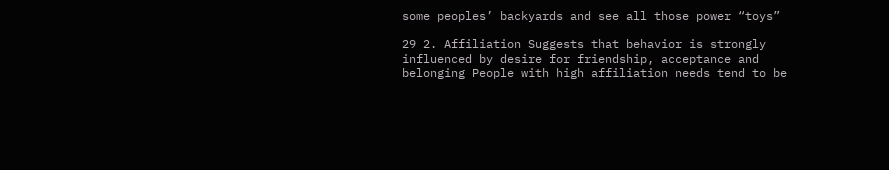some peoples’ backyards and see all those power “toys”

29 2. Affiliation Suggests that behavior is strongly influenced by desire for friendship, acceptance and belonging People with high affiliation needs tend to be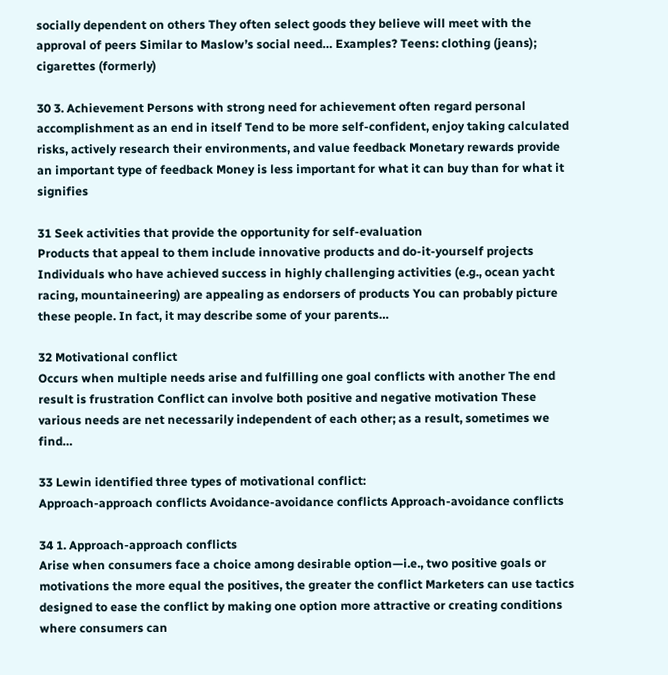socially dependent on others They often select goods they believe will meet with the approval of peers Similar to Maslow’s social need… Examples? Teens: clothing (jeans); cigarettes (formerly)

30 3. Achievement Persons with strong need for achievement often regard personal accomplishment as an end in itself Tend to be more self-confident, enjoy taking calculated risks, actively research their environments, and value feedback Monetary rewards provide an important type of feedback Money is less important for what it can buy than for what it signifies

31 Seek activities that provide the opportunity for self-evaluation
Products that appeal to them include innovative products and do-it-yourself projects Individuals who have achieved success in highly challenging activities (e.g., ocean yacht racing, mountaineering) are appealing as endorsers of products You can probably picture these people. In fact, it may describe some of your parents…

32 Motivational conflict
Occurs when multiple needs arise and fulfilling one goal conflicts with another The end result is frustration Conflict can involve both positive and negative motivation These various needs are net necessarily independent of each other; as a result, sometimes we find…

33 Lewin identified three types of motivational conflict:
Approach-approach conflicts Avoidance-avoidance conflicts Approach-avoidance conflicts

34 1. Approach-approach conflicts
Arise when consumers face a choice among desirable option—i.e., two positive goals or motivations the more equal the positives, the greater the conflict Marketers can use tactics designed to ease the conflict by making one option more attractive or creating conditions where consumers can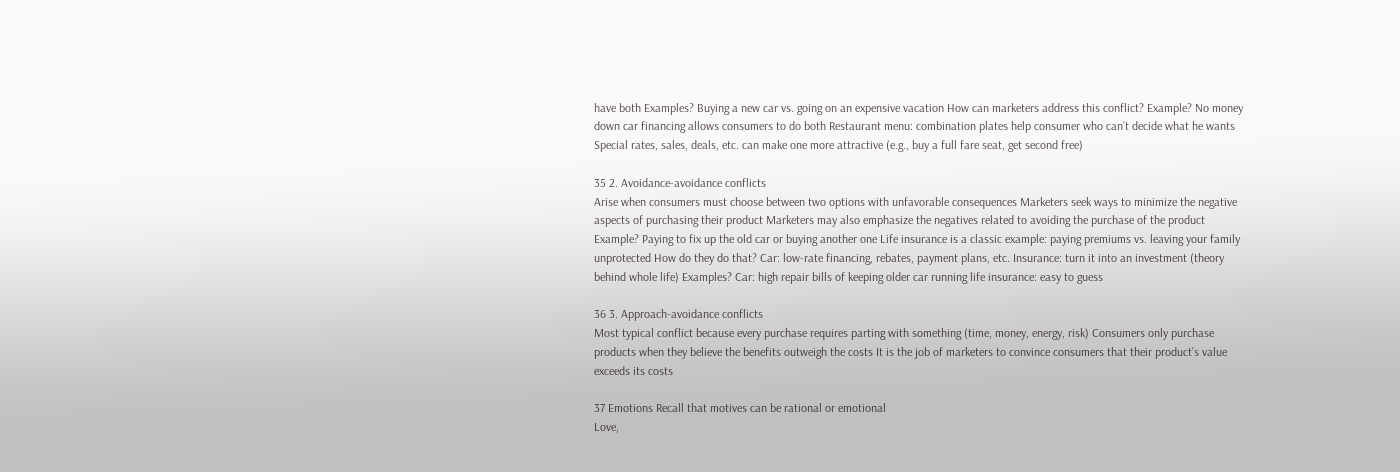have both Examples? Buying a new car vs. going on an expensive vacation How can marketers address this conflict? Example? No money down car financing allows consumers to do both Restaurant menu: combination plates help consumer who can’t decide what he wants Special rates, sales, deals, etc. can make one more attractive (e.g., buy a full fare seat, get second free)

35 2. Avoidance-avoidance conflicts
Arise when consumers must choose between two options with unfavorable consequences Marketers seek ways to minimize the negative aspects of purchasing their product Marketers may also emphasize the negatives related to avoiding the purchase of the product Example? Paying to fix up the old car or buying another one Life insurance is a classic example: paying premiums vs. leaving your family unprotected How do they do that? Car: low-rate financing, rebates, payment plans, etc. Insurance: turn it into an investment (theory behind whole life) Examples? Car: high repair bills of keeping older car running life insurance: easy to guess

36 3. Approach-avoidance conflicts
Most typical conflict because every purchase requires parting with something (time, money, energy, risk) Consumers only purchase products when they believe the benefits outweigh the costs It is the job of marketers to convince consumers that their product’s value exceeds its costs

37 Emotions Recall that motives can be rational or emotional
Love,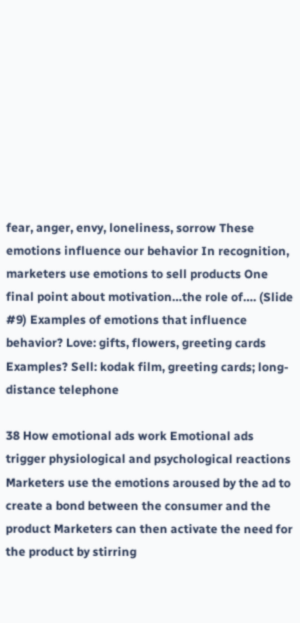fear, anger, envy, loneliness, sorrow These emotions influence our behavior In recognition, marketers use emotions to sell products One final point about motivation…the role of…. (Slide #9) Examples of emotions that influence behavior? Love: gifts, flowers, greeting cards Examples? Sell: kodak film, greeting cards; long-distance telephone

38 How emotional ads work Emotional ads trigger physiological and psychological reactions Marketers use the emotions aroused by the ad to create a bond between the consumer and the product Marketers can then activate the need for the product by stirring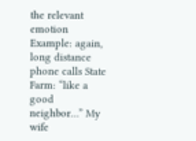the relevant emotion Example: again, long distance phone calls State Farm: “like a good neighbor…” My wife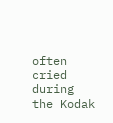often cried during the Kodak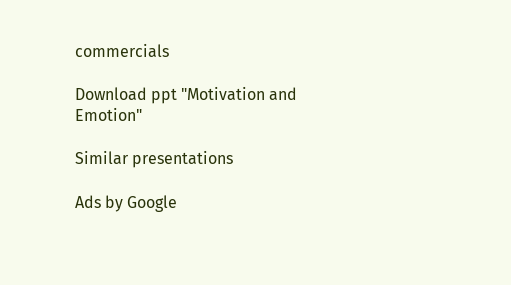commercials

Download ppt "Motivation and Emotion"

Similar presentations

Ads by Google